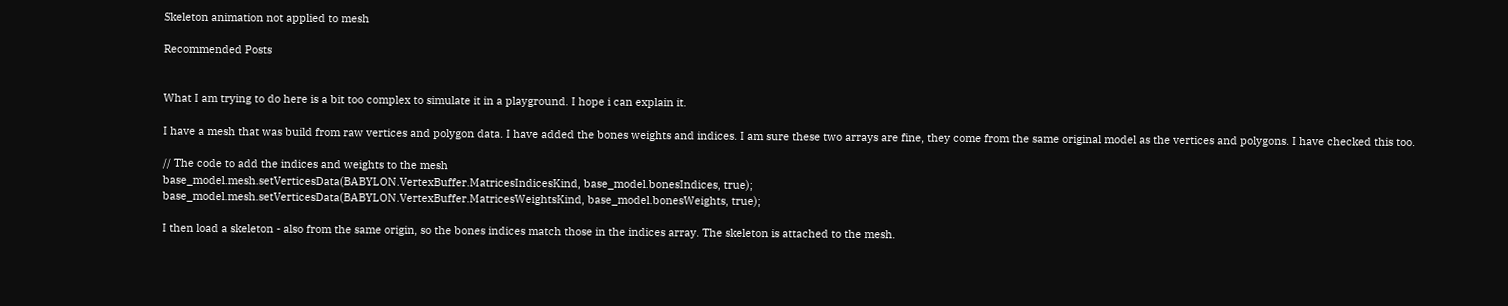Skeleton animation not applied to mesh

Recommended Posts


What I am trying to do here is a bit too complex to simulate it in a playground. I hope i can explain it.

I have a mesh that was build from raw vertices and polygon data. I have added the bones weights and indices. I am sure these two arrays are fine, they come from the same original model as the vertices and polygons. I have checked this too.

// The code to add the indices and weights to the mesh
base_model.mesh.setVerticesData(BABYLON.VertexBuffer.MatricesIndicesKind, base_model.bonesIndices, true);
base_model.mesh.setVerticesData(BABYLON.VertexBuffer.MatricesWeightsKind, base_model.bonesWeights, true);

I then load a skeleton - also from the same origin, so the bones indices match those in the indices array. The skeleton is attached to the mesh.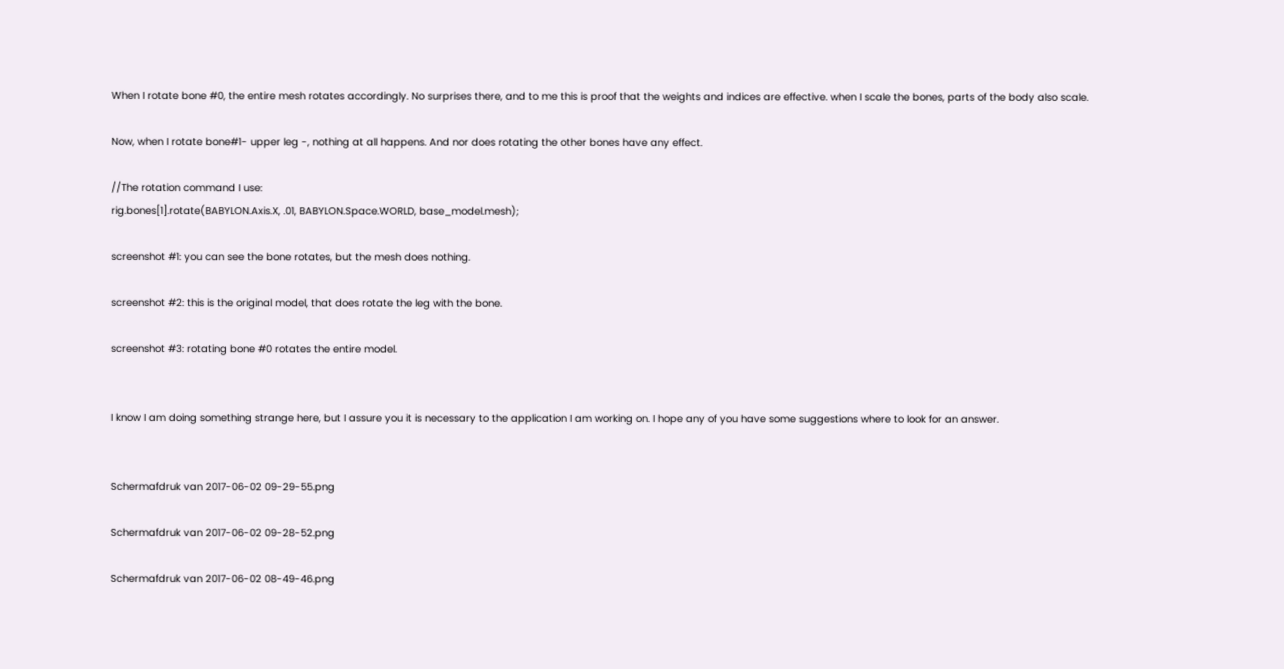When I rotate bone #0, the entire mesh rotates accordingly. No surprises there, and to me this is proof that the weights and indices are effective. when I scale the bones, parts of the body also scale.

Now, when I rotate bone#1- upper leg -, nothing at all happens. And nor does rotating the other bones have any effect.

//The rotation command I use:
rig.bones[1].rotate(BABYLON.Axis.X, .01, BABYLON.Space.WORLD, base_model.mesh);

screenshot #1: you can see the bone rotates, but the mesh does nothing.

screenshot #2: this is the original model, that does rotate the leg with the bone.

screenshot #3: rotating bone #0 rotates the entire model.


I know I am doing something strange here, but I assure you it is necessary to the application I am working on. I hope any of you have some suggestions where to look for an answer.


Schermafdruk van 2017-06-02 09-29-55.png

Schermafdruk van 2017-06-02 09-28-52.png

Schermafdruk van 2017-06-02 08-49-46.png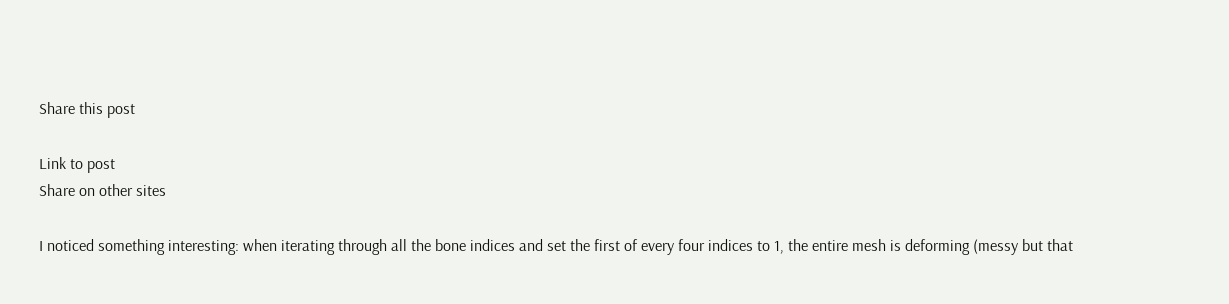Share this post

Link to post
Share on other sites

I noticed something interesting: when iterating through all the bone indices and set the first of every four indices to 1, the entire mesh is deforming (messy but that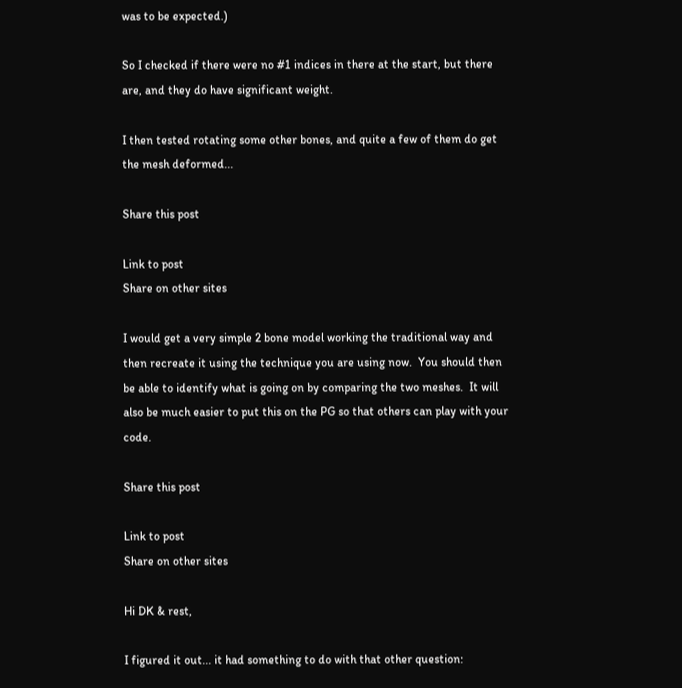was to be expected.)

So I checked if there were no #1 indices in there at the start, but there are, and they do have significant weight.

I then tested rotating some other bones, and quite a few of them do get the mesh deformed...

Share this post

Link to post
Share on other sites

I would get a very simple 2 bone model working the traditional way and then recreate it using the technique you are using now.  You should then be able to identify what is going on by comparing the two meshes.  It will also be much easier to put this on the PG so that others can play with your code.

Share this post

Link to post
Share on other sites

Hi DK & rest,

I figured it out... it had something to do with that other question: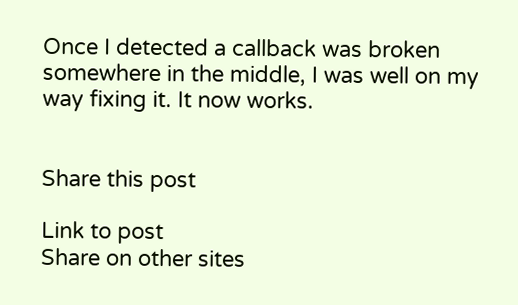Once I detected a callback was broken somewhere in the middle, I was well on my way fixing it. It now works.


Share this post

Link to post
Share on other sites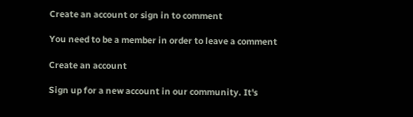Create an account or sign in to comment

You need to be a member in order to leave a comment

Create an account

Sign up for a new account in our community. It's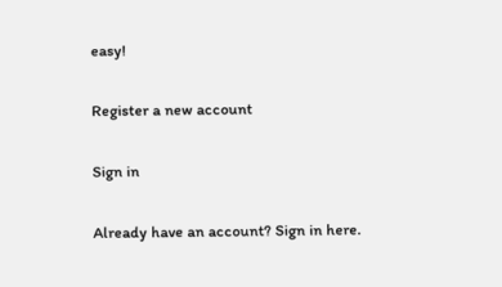easy!

Register a new account

Sign in

Already have an account? Sign in here.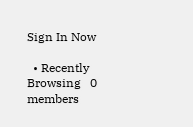Sign In Now

  • Recently Browsing   0 members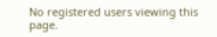No registered users viewing this page.